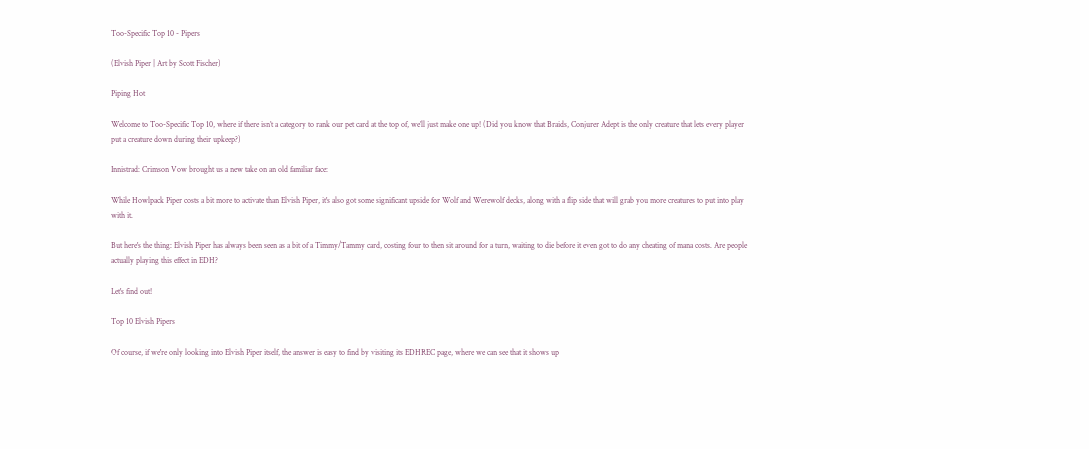Too-Specific Top 10 - Pipers

(Elvish Piper | Art by Scott Fischer)

Piping Hot

Welcome to Too-Specific Top 10, where if there isn’t a category to rank our pet card at the top of, we’ll just make one up! (Did you know that Braids, Conjurer Adept is the only creature that lets every player put a creature down during their upkeep?)

Innistrad: Crimson Vow brought us a new take on an old familiar face:

While Howlpack Piper costs a bit more to activate than Elvish Piper, it's also got some significant upside for Wolf and Werewolf decks, along with a flip side that will grab you more creatures to put into play with it.

But here's the thing: Elvish Piper has always been seen as a bit of a Timmy/Tammy card, costing four to then sit around for a turn, waiting to die before it even got to do any cheating of mana costs. Are people actually playing this effect in EDH?

Let's find out!

Top 10 Elvish Pipers

Of course, if we're only looking into Elvish Piper itself, the answer is easy to find by visiting its EDHREC page, where we can see that it shows up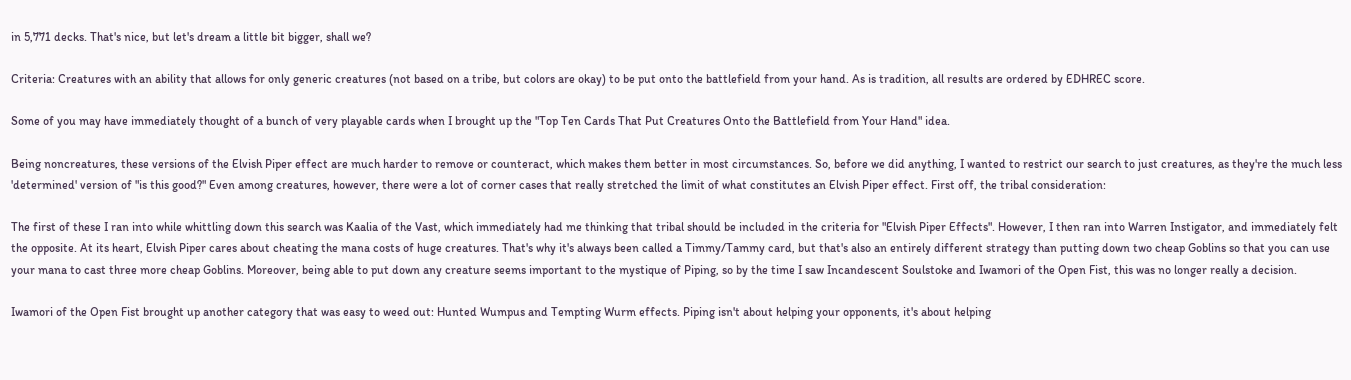in 5,771 decks. That's nice, but let's dream a little bit bigger, shall we?

Criteria: Creatures with an ability that allows for only generic creatures (not based on a tribe, but colors are okay) to be put onto the battlefield from your hand. As is tradition, all results are ordered by EDHREC score.

Some of you may have immediately thought of a bunch of very playable cards when I brought up the "Top Ten Cards That Put Creatures Onto the Battlefield from Your Hand" idea.

Being noncreatures, these versions of the Elvish Piper effect are much harder to remove or counteract, which makes them better in most circumstances. So, before we did anything, I wanted to restrict our search to just creatures, as they're the much less 'determined' version of "is this good?" Even among creatures, however, there were a lot of corner cases that really stretched the limit of what constitutes an Elvish Piper effect. First off, the tribal consideration:

The first of these I ran into while whittling down this search was Kaalia of the Vast, which immediately had me thinking that tribal should be included in the criteria for "Elvish Piper Effects". However, I then ran into Warren Instigator, and immediately felt the opposite. At its heart, Elvish Piper cares about cheating the mana costs of huge creatures. That's why it's always been called a Timmy/Tammy card, but that's also an entirely different strategy than putting down two cheap Goblins so that you can use your mana to cast three more cheap Goblins. Moreover, being able to put down any creature seems important to the mystique of Piping, so by the time I saw Incandescent Soulstoke and Iwamori of the Open Fist, this was no longer really a decision.

Iwamori of the Open Fist brought up another category that was easy to weed out: Hunted Wumpus and Tempting Wurm effects. Piping isn't about helping your opponents, it's about helping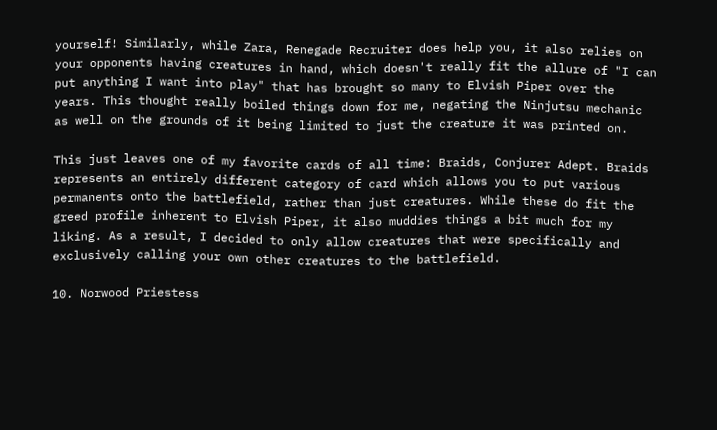yourself! Similarly, while Zara, Renegade Recruiter does help you, it also relies on your opponents having creatures in hand, which doesn't really fit the allure of "I can put anything I want into play" that has brought so many to Elvish Piper over the years. This thought really boiled things down for me, negating the Ninjutsu mechanic as well on the grounds of it being limited to just the creature it was printed on.

This just leaves one of my favorite cards of all time: Braids, Conjurer Adept. Braids represents an entirely different category of card which allows you to put various permanents onto the battlefield, rather than just creatures. While these do fit the greed profile inherent to Elvish Piper, it also muddies things a bit much for my liking. As a result, I decided to only allow creatures that were specifically and exclusively calling your own other creatures to the battlefield.

10. Norwood Priestess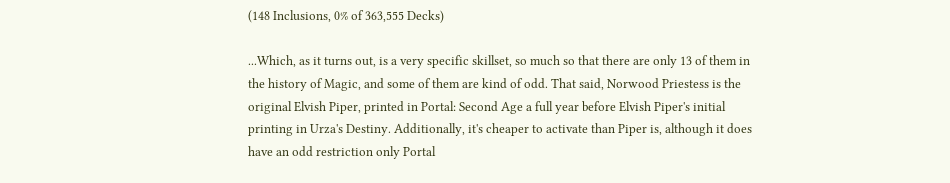(148 Inclusions, 0% of 363,555 Decks)

...Which, as it turns out, is a very specific skillset, so much so that there are only 13 of them in the history of Magic, and some of them are kind of odd. That said, Norwood Priestess is the original Elvish Piper, printed in Portal: Second Age a full year before Elvish Piper's initial printing in Urza's Destiny. Additionally, it's cheaper to activate than Piper is, although it does have an odd restriction only Portal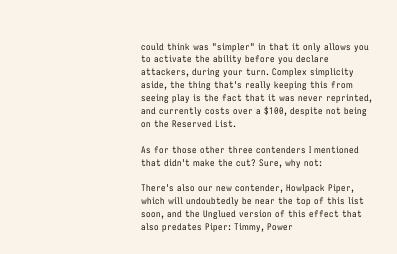could think was "simpler" in that it only allows you to activate the ability before you declare attackers, during your turn. Complex simplicity aside, the thing that's really keeping this from seeing play is the fact that it was never reprinted, and currently costs over a $100, despite not being on the Reserved List.

As for those other three contenders I mentioned that didn't make the cut? Sure, why not:

There's also our new contender, Howlpack Piper, which will undoubtedly be near the top of this list soon, and the Unglued version of this effect that also predates Piper: Timmy, Power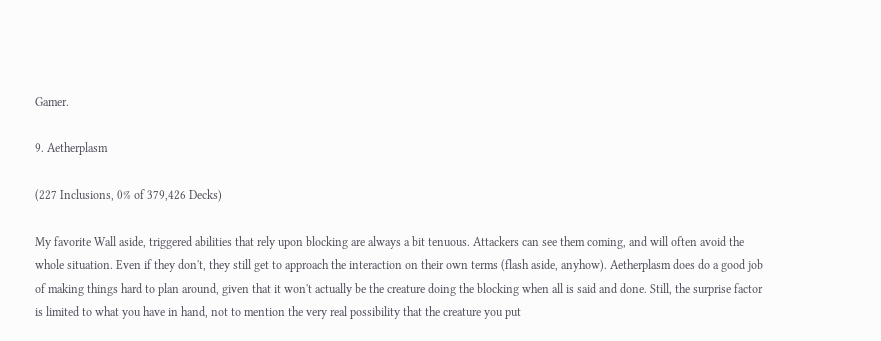Gamer.

9. Aetherplasm

(227 Inclusions, 0% of 379,426 Decks)

My favorite Wall aside, triggered abilities that rely upon blocking are always a bit tenuous. Attackers can see them coming, and will often avoid the whole situation. Even if they don't, they still get to approach the interaction on their own terms (flash aside, anyhow). Aetherplasm does do a good job of making things hard to plan around, given that it won't actually be the creature doing the blocking when all is said and done. Still, the surprise factor is limited to what you have in hand, not to mention the very real possibility that the creature you put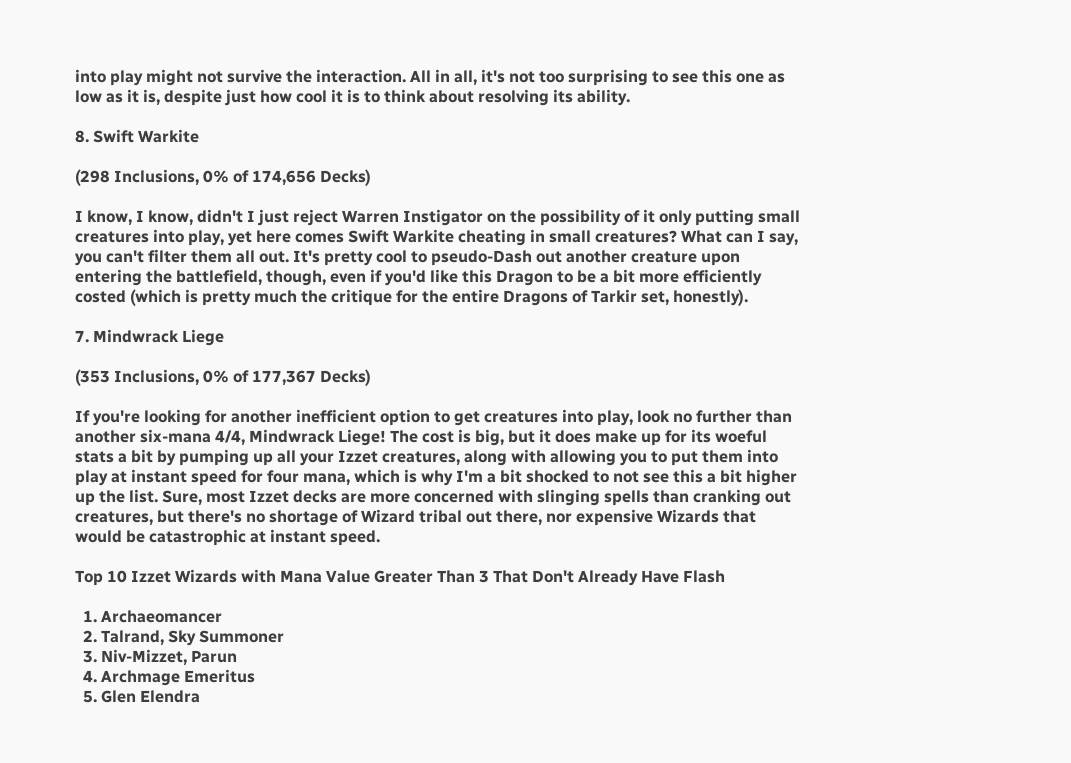into play might not survive the interaction. All in all, it's not too surprising to see this one as low as it is, despite just how cool it is to think about resolving its ability.

8. Swift Warkite

(298 Inclusions, 0% of 174,656 Decks)

I know, I know, didn't I just reject Warren Instigator on the possibility of it only putting small creatures into play, yet here comes Swift Warkite cheating in small creatures? What can I say, you can't filter them all out. It's pretty cool to pseudo-Dash out another creature upon entering the battlefield, though, even if you'd like this Dragon to be a bit more efficiently costed (which is pretty much the critique for the entire Dragons of Tarkir set, honestly).

7. Mindwrack Liege

(353 Inclusions, 0% of 177,367 Decks)

If you're looking for another inefficient option to get creatures into play, look no further than another six-mana 4/4, Mindwrack Liege! The cost is big, but it does make up for its woeful stats a bit by pumping up all your Izzet creatures, along with allowing you to put them into play at instant speed for four mana, which is why I'm a bit shocked to not see this a bit higher up the list. Sure, most Izzet decks are more concerned with slinging spells than cranking out creatures, but there's no shortage of Wizard tribal out there, nor expensive Wizards that would be catastrophic at instant speed.

Top 10 Izzet Wizards with Mana Value Greater Than 3 That Don't Already Have Flash

  1. Archaeomancer
  2. Talrand, Sky Summoner
  3. Niv-Mizzet, Parun
  4. Archmage Emeritus
  5. Glen Elendra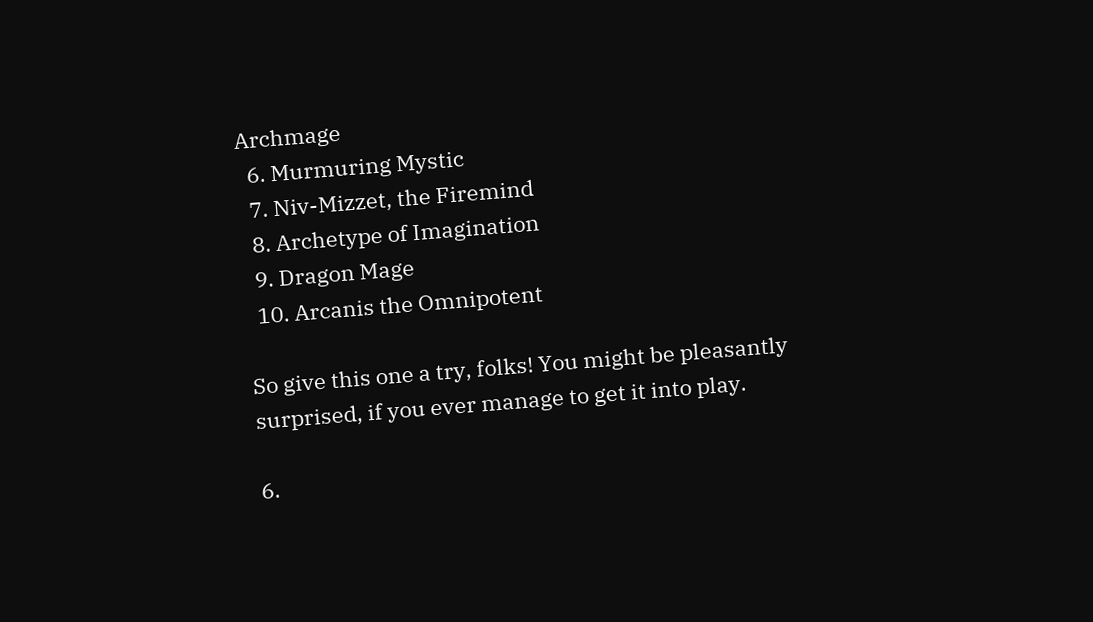Archmage
  6. Murmuring Mystic
  7. Niv-Mizzet, the Firemind
  8. Archetype of Imagination
  9. Dragon Mage
  10. Arcanis the Omnipotent

So give this one a try, folks! You might be pleasantly surprised, if you ever manage to get it into play.

6.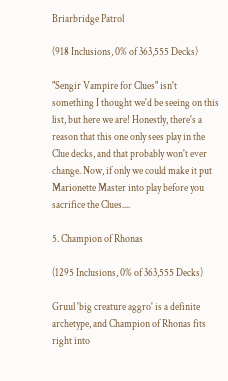Briarbridge Patrol

(918 Inclusions, 0% of 363,555 Decks)

"Sengir Vampire for Clues" isn't something I thought we'd be seeing on this list, but here we are! Honestly, there's a reason that this one only sees play in the Clue decks, and that probably won't ever change. Now, if only we could make it put Marionette Master into play before you sacrifice the Clues....

5. Champion of Rhonas

(1295 Inclusions, 0% of 363,555 Decks)

Gruul 'big creature aggro' is a definite archetype, and Champion of Rhonas fits right into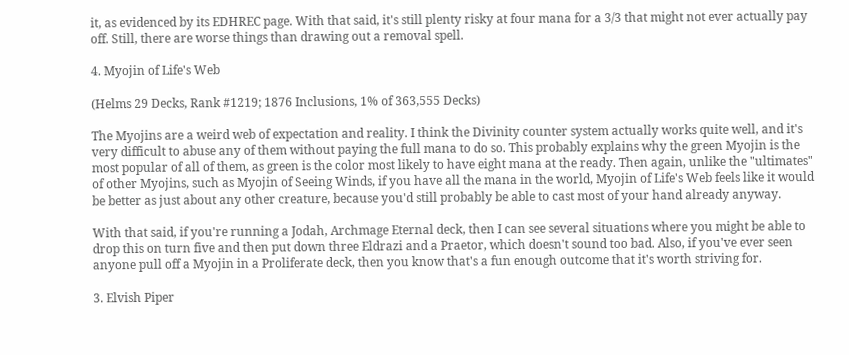it, as evidenced by its EDHREC page. With that said, it's still plenty risky at four mana for a 3/3 that might not ever actually pay off. Still, there are worse things than drawing out a removal spell.

4. Myojin of Life's Web

(Helms 29 Decks, Rank #1219; 1876 Inclusions, 1% of 363,555 Decks)

The Myojins are a weird web of expectation and reality. I think the Divinity counter system actually works quite well, and it's very difficult to abuse any of them without paying the full mana to do so. This probably explains why the green Myojin is the most popular of all of them, as green is the color most likely to have eight mana at the ready. Then again, unlike the "ultimates" of other Myojins, such as Myojin of Seeing Winds, if you have all the mana in the world, Myojin of Life's Web feels like it would be better as just about any other creature, because you'd still probably be able to cast most of your hand already anyway.

With that said, if you're running a Jodah, Archmage Eternal deck, then I can see several situations where you might be able to drop this on turn five and then put down three Eldrazi and a Praetor, which doesn't sound too bad. Also, if you've ever seen anyone pull off a Myojin in a Proliferate deck, then you know that's a fun enough outcome that it's worth striving for.

3. Elvish Piper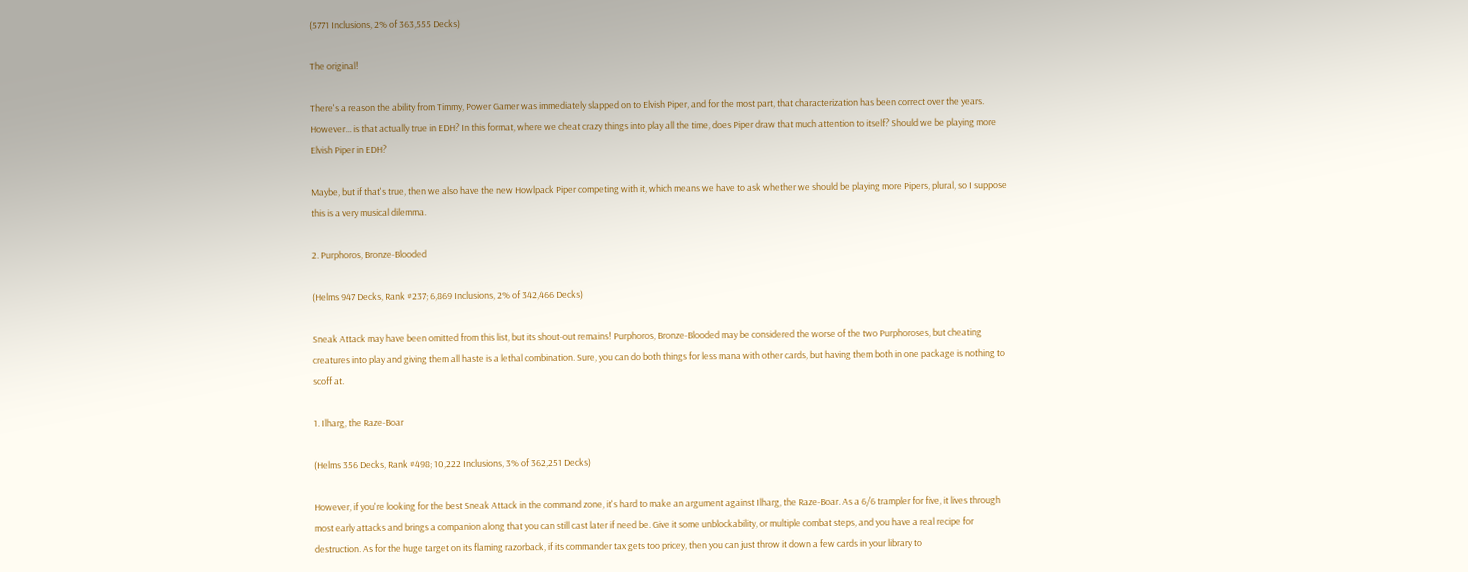(5771 Inclusions, 2% of 363,555 Decks)

The original!

There's a reason the ability from Timmy, Power Gamer was immediately slapped on to Elvish Piper, and for the most part, that characterization has been correct over the years. However... is that actually true in EDH? In this format, where we cheat crazy things into play all the time, does Piper draw that much attention to itself? Should we be playing more Elvish Piper in EDH?

Maybe, but if that's true, then we also have the new Howlpack Piper competing with it, which means we have to ask whether we should be playing more Pipers, plural, so I suppose this is a very musical dilemma.

2. Purphoros, Bronze-Blooded

(Helms 947 Decks, Rank #237; 6,869 Inclusions, 2% of 342,466 Decks)

Sneak Attack may have been omitted from this list, but its shout-out remains! Purphoros, Bronze-Blooded may be considered the worse of the two Purphoroses, but cheating creatures into play and giving them all haste is a lethal combination. Sure, you can do both things for less mana with other cards, but having them both in one package is nothing to scoff at.

1. Ilharg, the Raze-Boar

(Helms 356 Decks, Rank #498; 10,222 Inclusions, 3% of 362,251 Decks)

However, if you're looking for the best Sneak Attack in the command zone, it's hard to make an argument against Ilharg, the Raze-Boar. As a 6/6 trampler for five, it lives through most early attacks and brings a companion along that you can still cast later if need be. Give it some unblockability, or multiple combat steps, and you have a real recipe for destruction. As for the huge target on its flaming razorback, if its commander tax gets too pricey, then you can just throw it down a few cards in your library to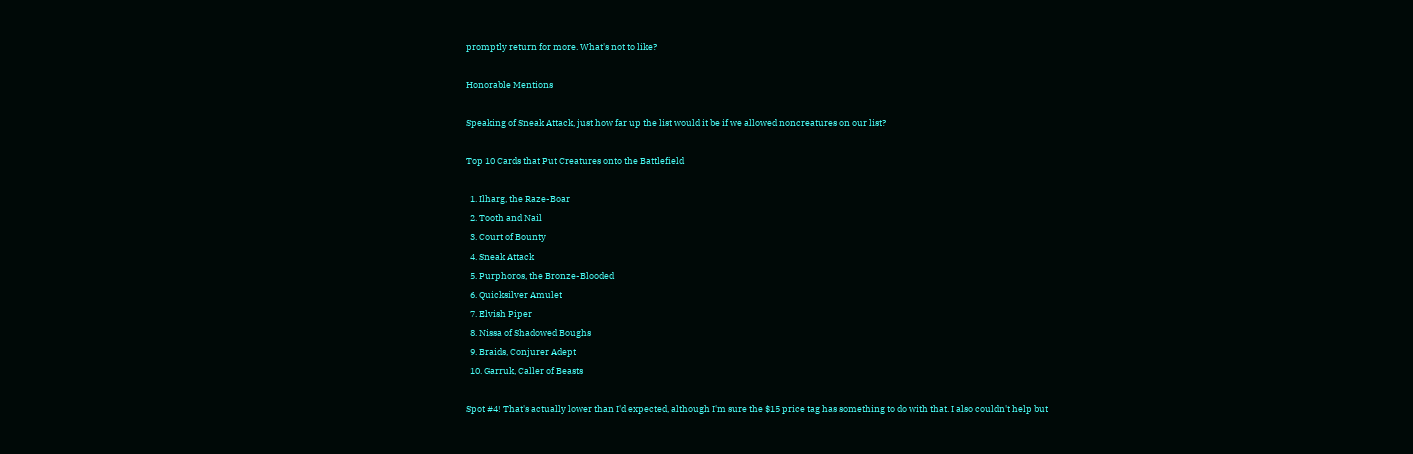promptly return for more. What's not to like?

Honorable Mentions

Speaking of Sneak Attack, just how far up the list would it be if we allowed noncreatures on our list?

Top 10 Cards that Put Creatures onto the Battlefield

  1. Ilharg, the Raze-Boar
  2. Tooth and Nail
  3. Court of Bounty
  4. Sneak Attack
  5. Purphoros, the Bronze-Blooded
  6. Quicksilver Amulet
  7. Elvish Piper
  8. Nissa of Shadowed Boughs
  9. Braids, Conjurer Adept
  10. Garruk, Caller of Beasts

Spot #4! That's actually lower than I'd expected, although I'm sure the $15 price tag has something to do with that. I also couldn't help but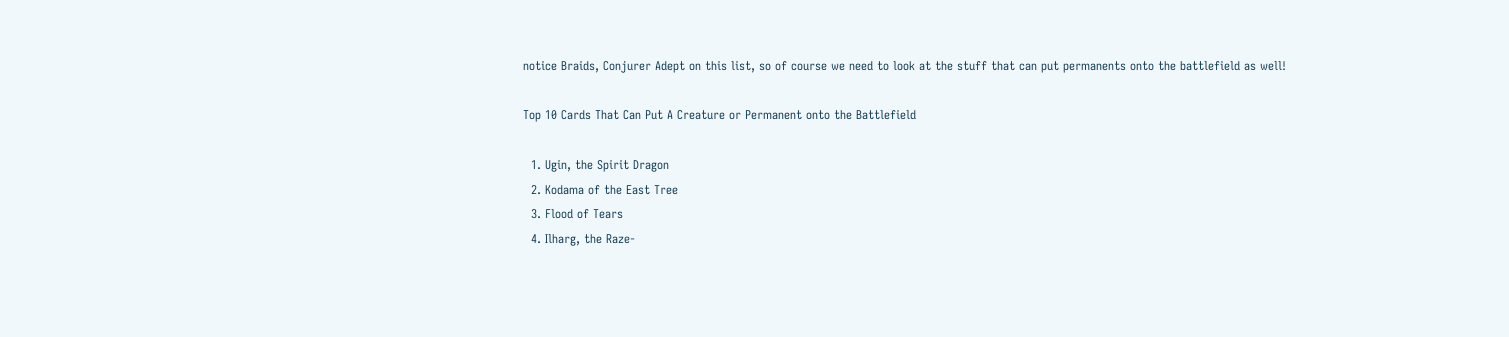notice Braids, Conjurer Adept on this list, so of course we need to look at the stuff that can put permanents onto the battlefield as well!

Top 10 Cards That Can Put A Creature or Permanent onto the Battlefield

  1. Ugin, the Spirit Dragon
  2. Kodama of the East Tree
  3. Flood of Tears
  4. Ilharg, the Raze-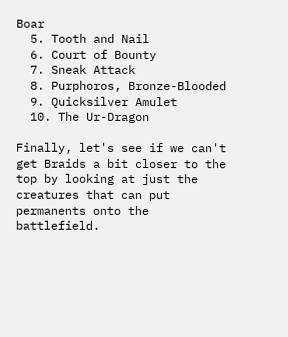Boar
  5. Tooth and Nail
  6. Court of Bounty
  7. Sneak Attack
  8. Purphoros, Bronze-Blooded
  9. Quicksilver Amulet
  10. The Ur-Dragon

Finally, let's see if we can't get Braids a bit closer to the top by looking at just the creatures that can put permanents onto the battlefield.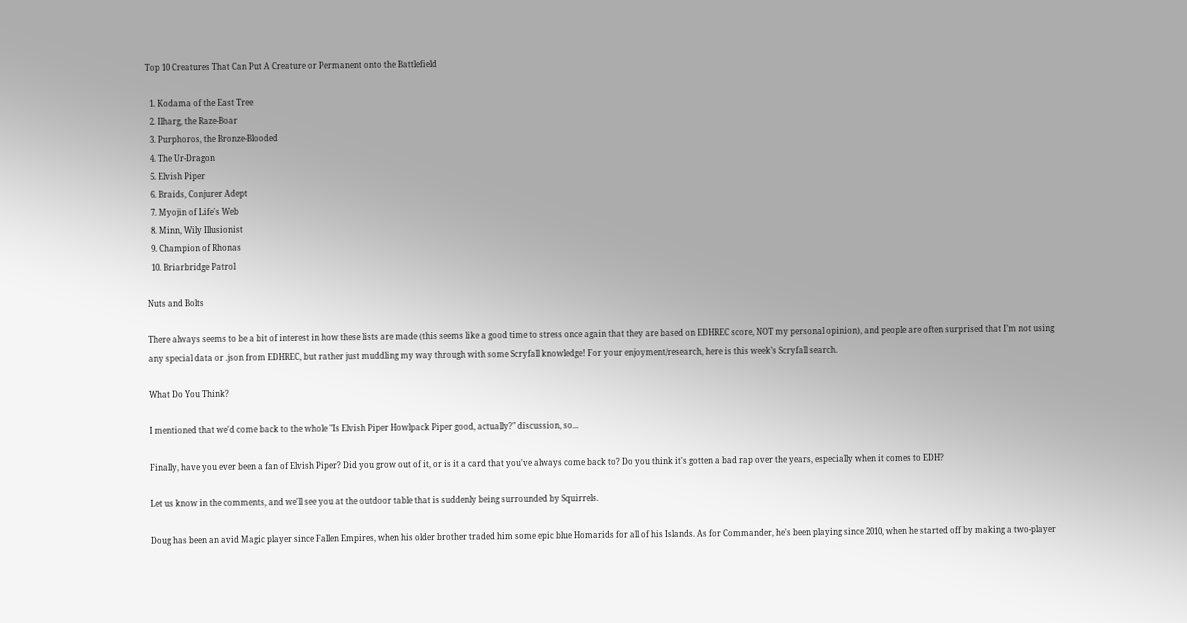Top 10 Creatures That Can Put A Creature or Permanent onto the Battlefield

  1. Kodama of the East Tree
  2. Ilharg, the Raze-Boar
  3. Purphoros, the Bronze-Blooded
  4. The Ur-Dragon
  5. Elvish Piper
  6. Braids, Conjurer Adept
  7. Myojin of Life's Web
  8. Minn, Wily Illusionist
  9. Champion of Rhonas
  10. Briarbridge Patrol

Nuts and Bolts

There always seems to be a bit of interest in how these lists are made (this seems like a good time to stress once again that they are based on EDHREC score, NOT my personal opinion), and people are often surprised that I’m not using any special data or .json from EDHREC, but rather just muddling my way through with some Scryfall knowledge! For your enjoyment/research, here is this week’s Scryfall search.

What Do You Think?

I mentioned that we'd come back to the whole "Is Elvish Piper Howlpack Piper good, actually?" discussion, so...

Finally, have you ever been a fan of Elvish Piper? Did you grow out of it, or is it a card that you've always come back to? Do you think it's gotten a bad rap over the years, especially when it comes to EDH?

Let us know in the comments, and we'll see you at the outdoor table that is suddenly being surrounded by Squirrels.

Doug has been an avid Magic player since Fallen Empires, when his older brother traded him some epic blue Homarids for all of his Islands. As for Commander, he's been playing since 2010, when he started off by making a two-player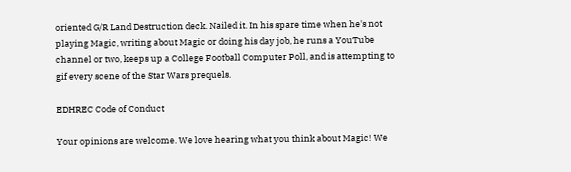oriented G/R Land Destruction deck. Nailed it. In his spare time when he's not playing Magic, writing about Magic or doing his day job, he runs a YouTube channel or two, keeps up a College Football Computer Poll, and is attempting to gif every scene of the Star Wars prequels.

EDHREC Code of Conduct

Your opinions are welcome. We love hearing what you think about Magic! We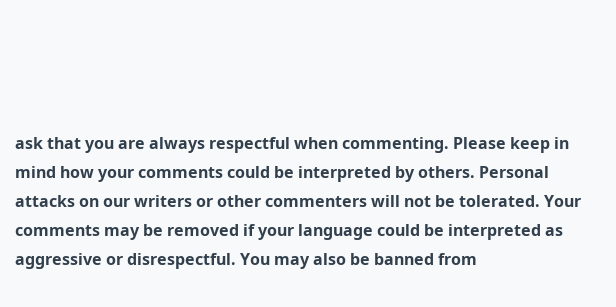ask that you are always respectful when commenting. Please keep in mind how your comments could be interpreted by others. Personal attacks on our writers or other commenters will not be tolerated. Your comments may be removed if your language could be interpreted as aggressive or disrespectful. You may also be banned from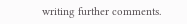writing further comments.